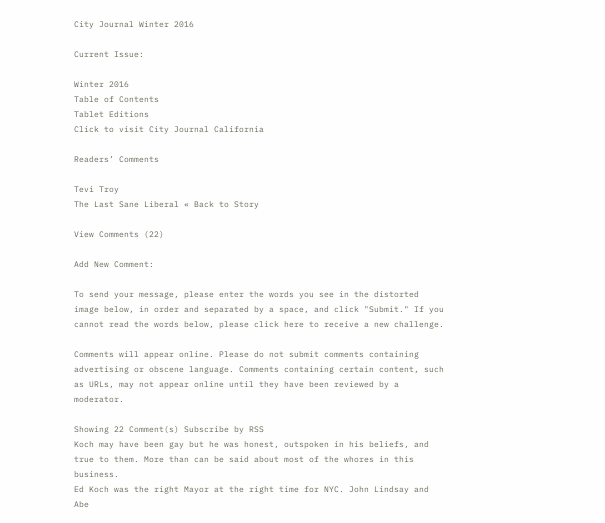City Journal Winter 2016

Current Issue:

Winter 2016
Table of Contents
Tablet Editions
Click to visit City Journal California

Readers’ Comments

Tevi Troy
The Last Sane Liberal « Back to Story

View Comments (22)

Add New Comment:

To send your message, please enter the words you see in the distorted image below, in order and separated by a space, and click "Submit." If you cannot read the words below, please click here to receive a new challenge.

Comments will appear online. Please do not submit comments containing advertising or obscene language. Comments containing certain content, such as URLs, may not appear online until they have been reviewed by a moderator.

Showing 22 Comment(s) Subscribe by RSS
Koch may have been gay but he was honest, outspoken in his beliefs, and true to them. More than can be said about most of the whores in this business.
Ed Koch was the right Mayor at the right time for NYC. John Lindsay and Abe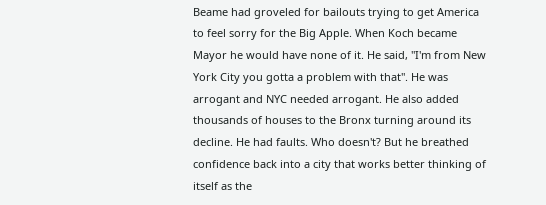Beame had groveled for bailouts trying to get America to feel sorry for the Big Apple. When Koch became Mayor he would have none of it. He said, "I'm from New York City you gotta a problem with that". He was arrogant and NYC needed arrogant. He also added thousands of houses to the Bronx turning around its decline. He had faults. Who doesn't? But he breathed confidence back into a city that works better thinking of itself as the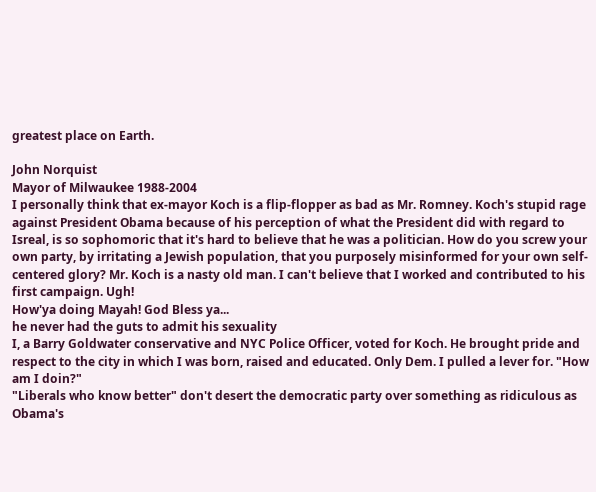greatest place on Earth.

John Norquist
Mayor of Milwaukee 1988-2004
I personally think that ex-mayor Koch is a flip-flopper as bad as Mr. Romney. Koch's stupid rage against President Obama because of his perception of what the President did with regard to Isreal, is so sophomoric that it's hard to believe that he was a politician. How do you screw your own party, by irritating a Jewish population, that you purposely misinformed for your own self-centered glory? Mr. Koch is a nasty old man. I can't believe that I worked and contributed to his first campaign. Ugh!
How'ya doing Mayah! God Bless ya...
he never had the guts to admit his sexuality
I, a Barry Goldwater conservative and NYC Police Officer, voted for Koch. He brought pride and respect to the city in which I was born, raised and educated. Only Dem. I pulled a lever for. "How am I doin?"
"Liberals who know better" don't desert the democratic party over something as ridiculous as Obama's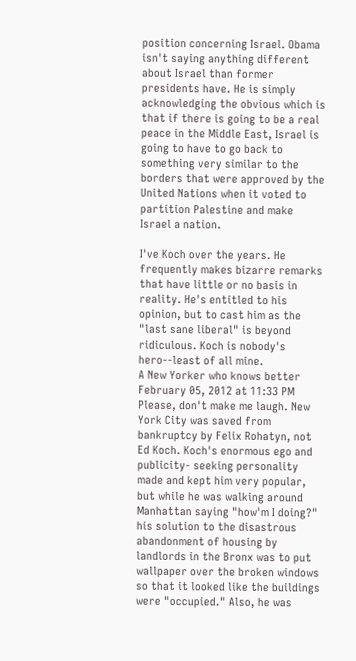position concerning Israel. Obama isn't saying anything different about Israel than former presidents have. He is simply acknowledging the obvious which is that if there is going to be a real peace in the Middle East, Israel is going to have to go back to something very similar to the borders that were approved by the United Nations when it voted to partition Palestine and make Israel a nation.

I've Koch over the years. He frequently makes bizarre remarks that have little or no basis in reality. He's entitled to his opinion, but to cast him as the "last sane liberal" is beyond ridiculous. Koch is nobody's hero--least of all mine.
A New Yorker who knows better February 05, 2012 at 11:33 PM
Please, don't make me laugh. New York City was saved from bankruptcy by Felix Rohatyn, not Ed Koch. Koch's enormous ego and publicity- seeking personality made and kept him very popular, but while he was walking around Manhattan saying "how'm I doing?" his solution to the disastrous abandonment of housing by landlords in the Bronx was to put wallpaper over the broken windows so that it looked like the buildings were "occupied." Also, he was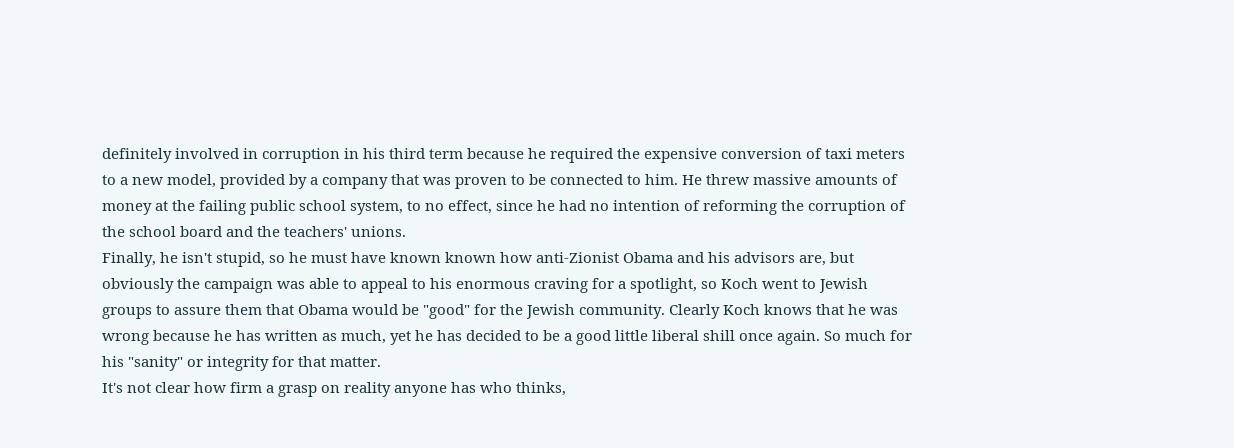definitely involved in corruption in his third term because he required the expensive conversion of taxi meters to a new model, provided by a company that was proven to be connected to him. He threw massive amounts of money at the failing public school system, to no effect, since he had no intention of reforming the corruption of the school board and the teachers' unions.
Finally, he isn't stupid, so he must have known known how anti-Zionist Obama and his advisors are, but obviously the campaign was able to appeal to his enormous craving for a spotlight, so Koch went to Jewish groups to assure them that Obama would be "good" for the Jewish community. Clearly Koch knows that he was wrong because he has written as much, yet he has decided to be a good little liberal shill once again. So much for his "sanity" or integrity for that matter.
It's not clear how firm a grasp on reality anyone has who thinks,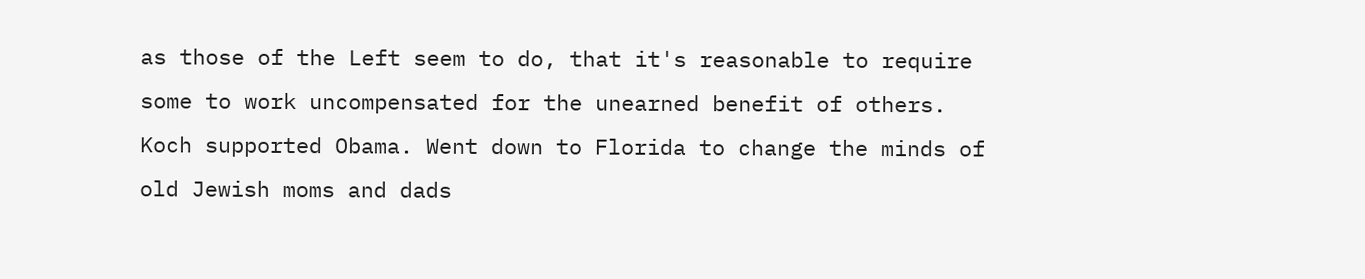as those of the Left seem to do, that it's reasonable to require some to work uncompensated for the unearned benefit of others.
Koch supported Obama. Went down to Florida to change the minds of old Jewish moms and dads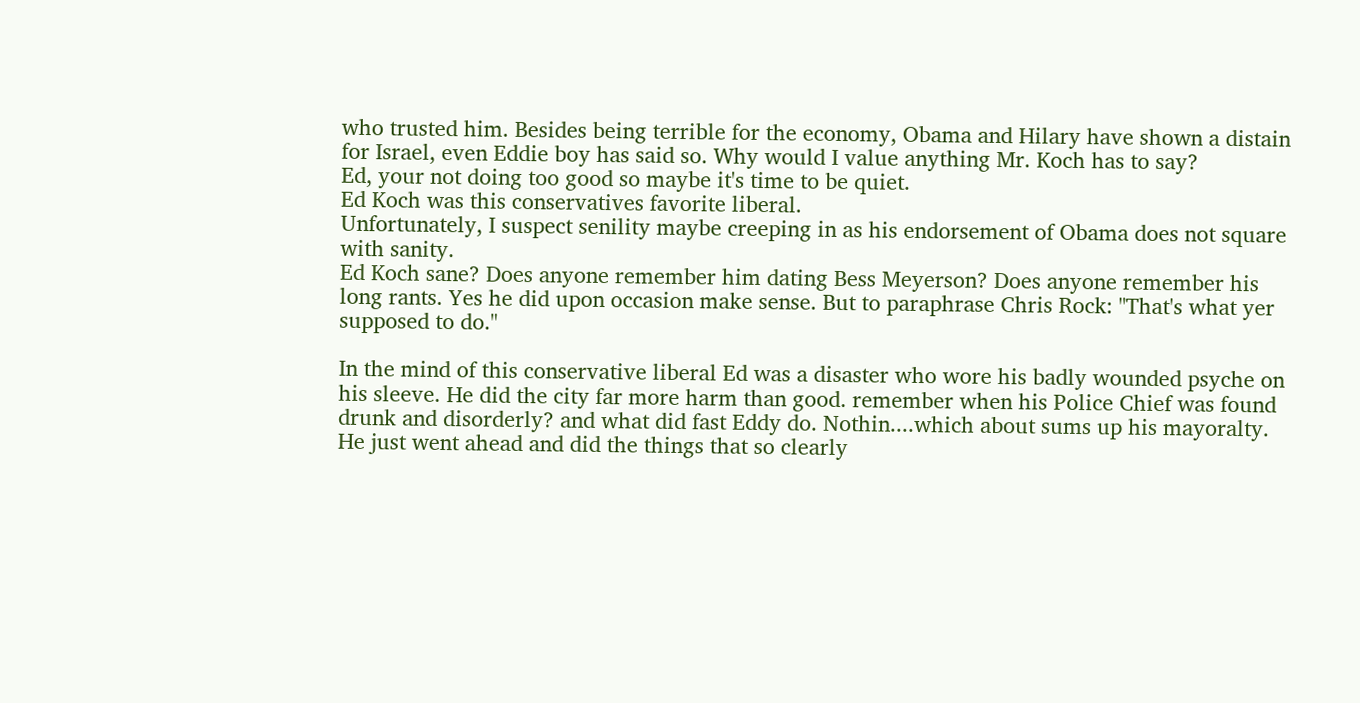who trusted him. Besides being terrible for the economy, Obama and Hilary have shown a distain for Israel, even Eddie boy has said so. Why would I value anything Mr. Koch has to say?
Ed, your not doing too good so maybe it's time to be quiet.
Ed Koch was this conservatives favorite liberal.
Unfortunately, I suspect senility maybe creeping in as his endorsement of Obama does not square with sanity.
Ed Koch sane? Does anyone remember him dating Bess Meyerson? Does anyone remember his long rants. Yes he did upon occasion make sense. But to paraphrase Chris Rock: "That's what yer supposed to do."

In the mind of this conservative liberal Ed was a disaster who wore his badly wounded psyche on his sleeve. He did the city far more harm than good. remember when his Police Chief was found drunk and disorderly? and what did fast Eddy do. Nothin....which about sums up his mayoralty.
He just went ahead and did the things that so clearly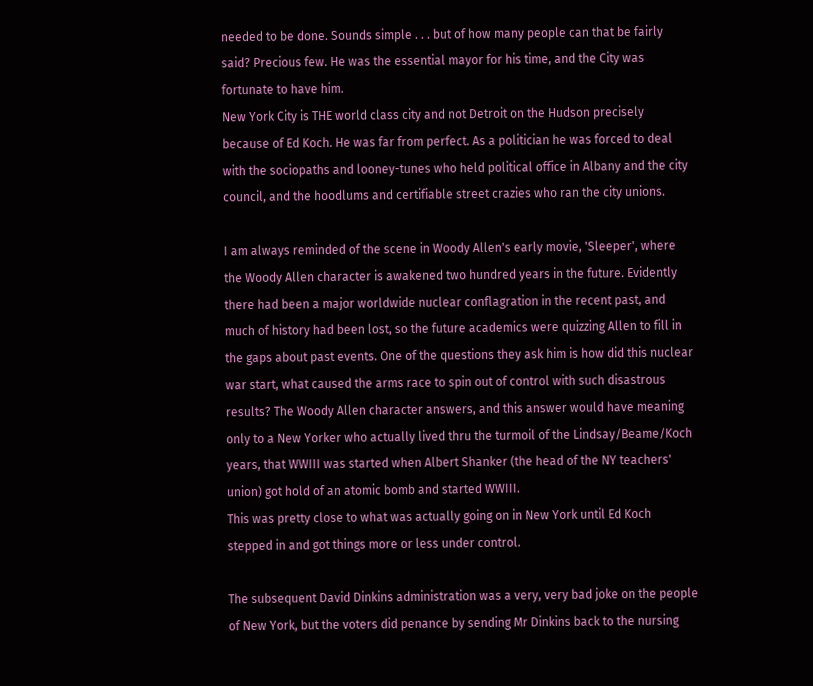needed to be done. Sounds simple . . . but of how many people can that be fairly said? Precious few. He was the essential mayor for his time, and the City was fortunate to have him.
New York City is THE world class city and not Detroit on the Hudson precisely because of Ed Koch. He was far from perfect. As a politician he was forced to deal with the sociopaths and looney-tunes who held political office in Albany and the city council, and the hoodlums and certifiable street crazies who ran the city unions.

I am always reminded of the scene in Woody Allen's early movie, 'Sleeper', where the Woody Allen character is awakened two hundred years in the future. Evidently there had been a major worldwide nuclear conflagration in the recent past, and much of history had been lost, so the future academics were quizzing Allen to fill in the gaps about past events. One of the questions they ask him is how did this nuclear war start, what caused the arms race to spin out of control with such disastrous results? The Woody Allen character answers, and this answer would have meaning only to a New Yorker who actually lived thru the turmoil of the Lindsay/Beame/Koch years, that WWIII was started when Albert Shanker (the head of the NY teachers' union) got hold of an atomic bomb and started WWIII.
This was pretty close to what was actually going on in New York until Ed Koch stepped in and got things more or less under control.

The subsequent David Dinkins administration was a very, very bad joke on the people of New York, but the voters did penance by sending Mr Dinkins back to the nursing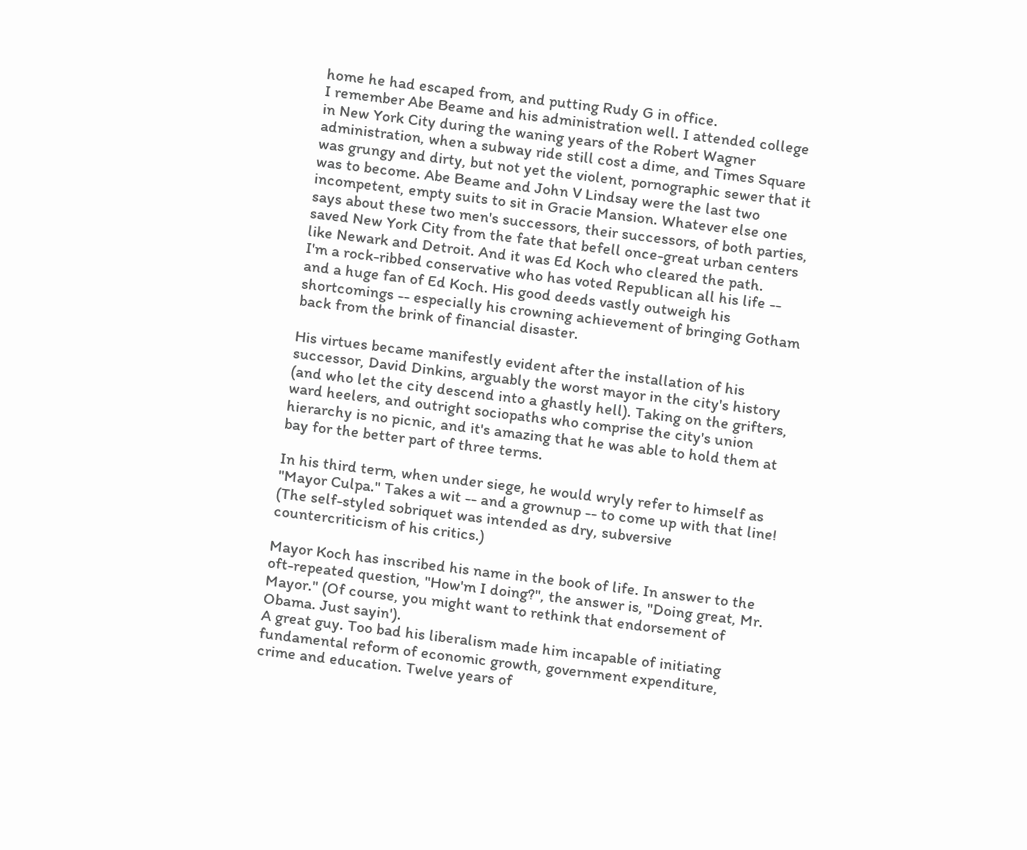home he had escaped from, and putting Rudy G in office.
I remember Abe Beame and his administration well. I attended college in New York City during the waning years of the Robert Wagner administration, when a subway ride still cost a dime, and Times Square was grungy and dirty, but not yet the violent, pornographic sewer that it was to become. Abe Beame and John V Lindsay were the last two incompetent, empty suits to sit in Gracie Mansion. Whatever else one says about these two men's successors, their successors, of both parties, saved New York City from the fate that befell once-great urban centers like Newark and Detroit. And it was Ed Koch who cleared the path.
I'm a rock-ribbed conservative who has voted Republican all his life -- and a huge fan of Ed Koch. His good deeds vastly outweigh his shortcomings -- especially his crowning achievement of bringing Gotham back from the brink of financial disaster.

His virtues became manifestly evident after the installation of his successor, David Dinkins, arguably the worst mayor in the city's history (and who let the city descend into a ghastly hell). Taking on the grifters, ward heelers, and outright sociopaths who comprise the city's union hierarchy is no picnic, and it's amazing that he was able to hold them at bay for the better part of three terms.

In his third term, when under siege, he would wryly refer to himself as "Mayor Culpa." Takes a wit -- and a grownup -- to come up with that line! (The self-styled sobriquet was intended as dry, subversive countercriticism of his critics.)

Mayor Koch has inscribed his name in the book of life. In answer to the oft-repeated question, "How'm I doing?", the answer is, "Doing great, Mr. Mayor." (Of course, you might want to rethink that endorsement of Obama. Just sayin').
A great guy. Too bad his liberalism made him incapable of initiating fundamental reform of economic growth, government expenditure, crime and education. Twelve years of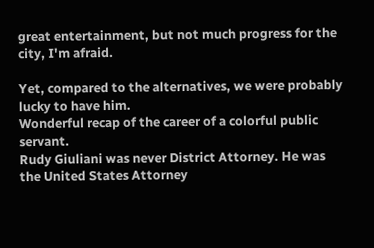great entertainment, but not much progress for the city, I'm afraid.

Yet, compared to the alternatives, we were probably lucky to have him.
Wonderful recap of the career of a colorful public servant.
Rudy Giuliani was never District Attorney. He was the United States Attorney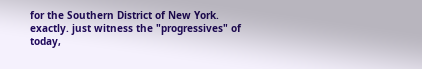for the Southern District of New York.
exactly. just witness the "progressives" of today,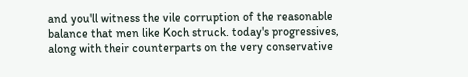and you'll witness the vile corruption of the reasonable balance that men like Koch struck. today's progressives, along with their counterparts on the very conservative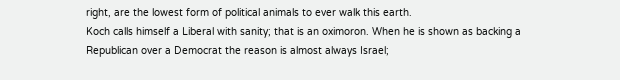right, are the lowest form of political animals to ever walk this earth.
Koch calls himself a Liberal with sanity; that is an oximoron. When he is shown as backing a Republican over a Democrat the reason is almost always Israel;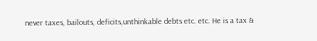never taxes, bailouts, deficits,unthinkable debts etc. etc. He is a tax &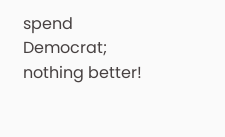spend Democrat; nothing better!